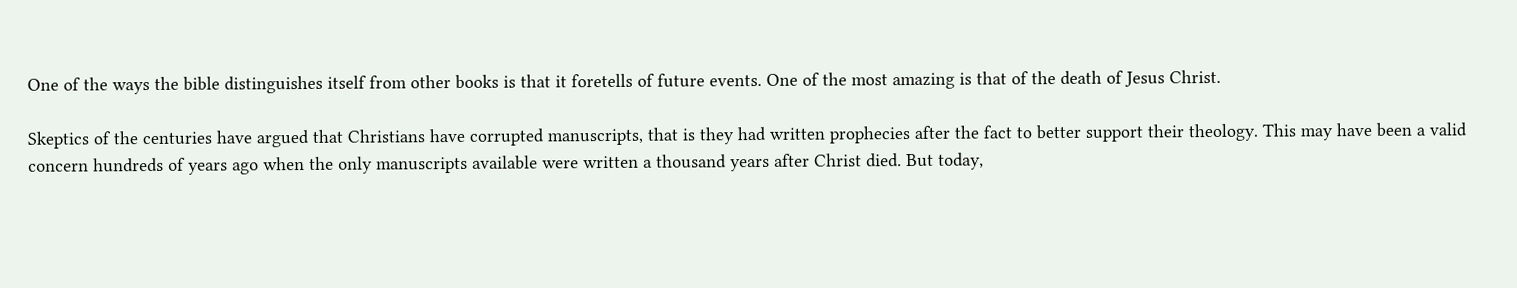One of the ways the bible distinguishes itself from other books is that it foretells of future events. One of the most amazing is that of the death of Jesus Christ.

Skeptics of the centuries have argued that Christians have corrupted manuscripts, that is they had written prophecies after the fact to better support their theology. This may have been a valid concern hundreds of years ago when the only manuscripts available were written a thousand years after Christ died. But today,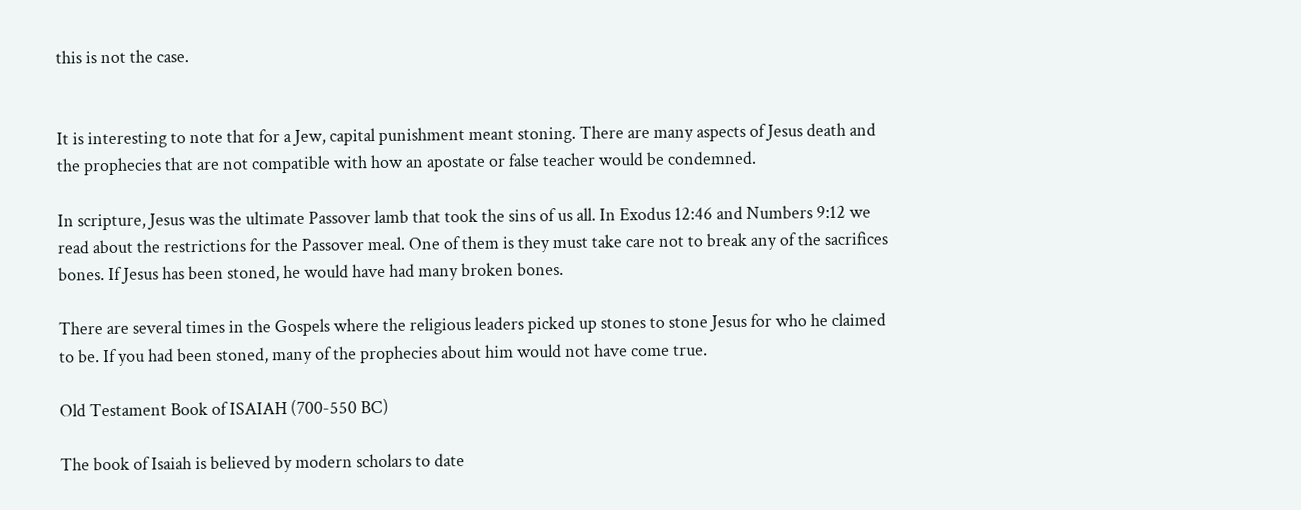this is not the case.


It is interesting to note that for a Jew, capital punishment meant stoning. There are many aspects of Jesus death and the prophecies that are not compatible with how an apostate or false teacher would be condemned.

In scripture, Jesus was the ultimate Passover lamb that took the sins of us all. In Exodus 12:46 and Numbers 9:12 we read about the restrictions for the Passover meal. One of them is they must take care not to break any of the sacrifices bones. If Jesus has been stoned, he would have had many broken bones.

There are several times in the Gospels where the religious leaders picked up stones to stone Jesus for who he claimed to be. If you had been stoned, many of the prophecies about him would not have come true.

Old Testament Book of ISAIAH (700-550 BC)

The book of Isaiah is believed by modern scholars to date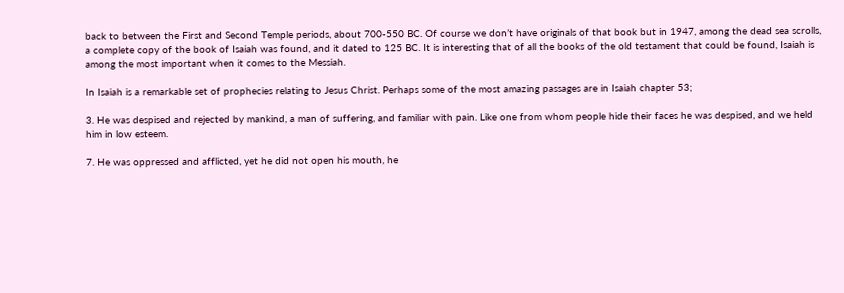back to between the First and Second Temple periods, about 700-550 BC. Of course we don’t have originals of that book but in 1947, among the dead sea scrolls, a complete copy of the book of Isaiah was found, and it dated to 125 BC. It is interesting that of all the books of the old testament that could be found, Isaiah is among the most important when it comes to the Messiah.

In Isaiah is a remarkable set of prophecies relating to Jesus Christ. Perhaps some of the most amazing passages are in Isaiah chapter 53;

3. He was despised and rejected by mankind, a man of suffering, and familiar with pain. Like one from whom people hide their faces he was despised, and we held him in low esteem.

7. He was oppressed and afflicted, yet he did not open his mouth, he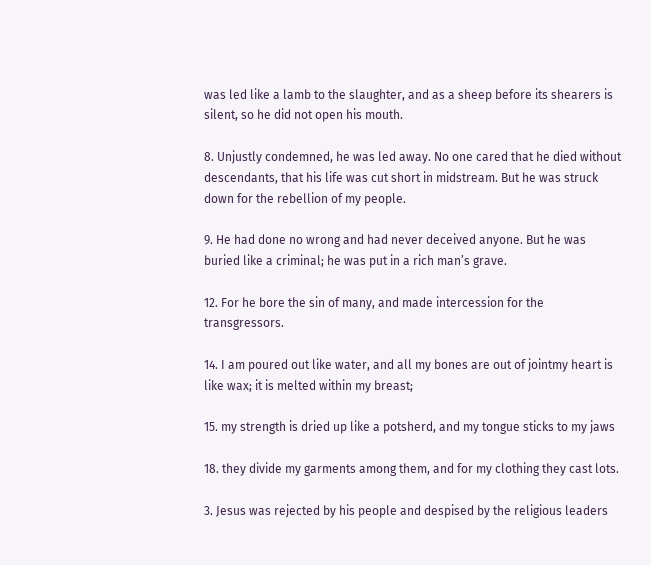was led like a lamb to the slaughter, and as a sheep before its shearers is silent, so he did not open his mouth.

8. Unjustly condemned, he was led away. No one cared that he died without descendants, that his life was cut short in midstream. But he was struck down for the rebellion of my people.

9. He had done no wrong and had never deceived anyone. But he was buried like a criminal; he was put in a rich man’s grave.

12. For he bore the sin of many, and made intercession for the transgressors.

14. I am poured out like water, and all my bones are out of jointmy heart is like wax; it is melted within my breast;

15. my strength is dried up like a potsherd, and my tongue sticks to my jaws

18. they divide my garments among them, and for my clothing they cast lots.

3. Jesus was rejected by his people and despised by the religious leaders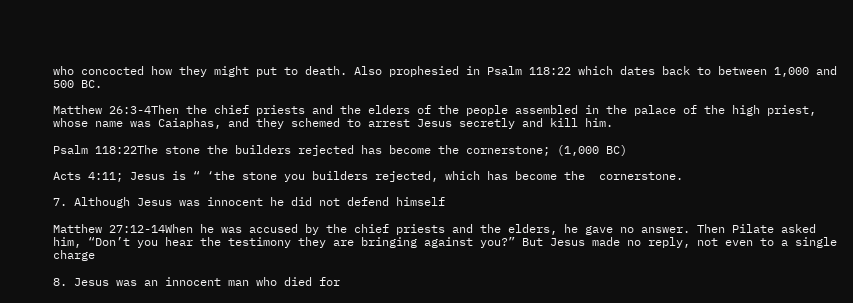who concocted how they might put to death. Also prophesied in Psalm 118:22 which dates back to between 1,000 and 500 BC.

Matthew 26:3-4Then the chief priests and the elders of the people assembled in the palace of the high priest, whose name was Caiaphas, and they schemed to arrest Jesus secretly and kill him.

Psalm 118:22The stone the builders rejected has become the cornerstone; (1,000 BC)

Acts 4:11; Jesus is “ ‘the stone you builders rejected, which has become the  cornerstone.

7. Although Jesus was innocent he did not defend himself

Matthew 27:12-14When he was accused by the chief priests and the elders, he gave no answer. Then Pilate asked him, “Don’t you hear the testimony they are bringing against you?” But Jesus made no reply, not even to a single charge

8. Jesus was an innocent man who died for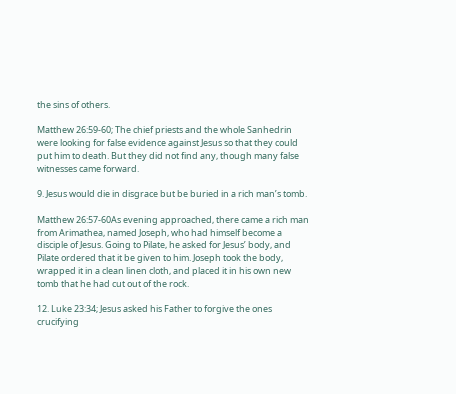the sins of others.

Matthew 26:59-60; The chief priests and the whole Sanhedrin were looking for false evidence against Jesus so that they could put him to death. But they did not find any, though many false witnesses came forward.

9. Jesus would die in disgrace but be buried in a rich man’s tomb.

Matthew 26:57-60As evening approached, there came a rich man from Arimathea, named Joseph, who had himself become a disciple of Jesus. Going to Pilate, he asked for Jesus’ body, and Pilate ordered that it be given to him. Joseph took the body, wrapped it in a clean linen cloth, and placed it in his own new tomb that he had cut out of the rock.

12. Luke 23:34; Jesus asked his Father to forgive the ones crucifying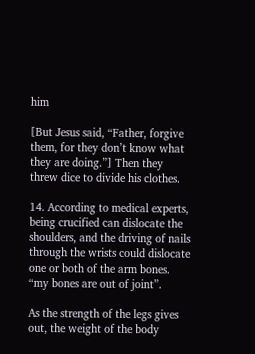him

[But Jesus said, “Father, forgive them, for they don’t know what they are doing.”] Then they threw dice to divide his clothes.

14. According to medical experts, being crucified can dislocate the shoulders, and the driving of nails through the wrists could dislocate one or both of the arm bones. “my bones are out of joint”.

As the strength of the legs gives out, the weight of the body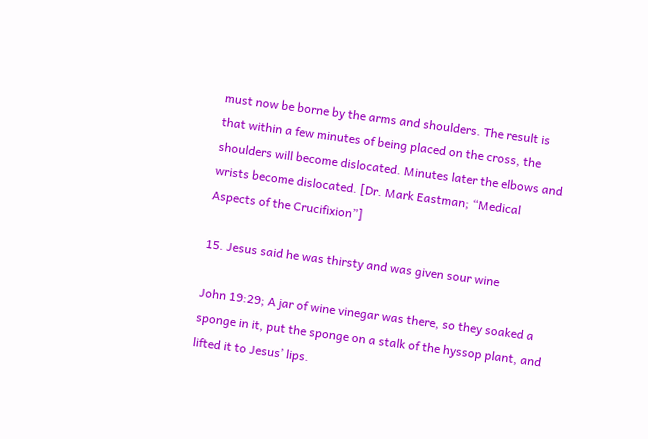must now be borne by the arms and shoulders. The result is that within a few minutes of being placed on the cross, the shoulders will become dislocated. Minutes later the elbows and wrists become dislocated. [Dr. Mark Eastman; “Medical Aspects of the Crucifixion”]

15. Jesus said he was thirsty and was given sour wine

John 19:29; A jar of wine vinegar was there, so they soaked a sponge in it, put the sponge on a stalk of the hyssop plant, and lifted it to Jesus’ lips.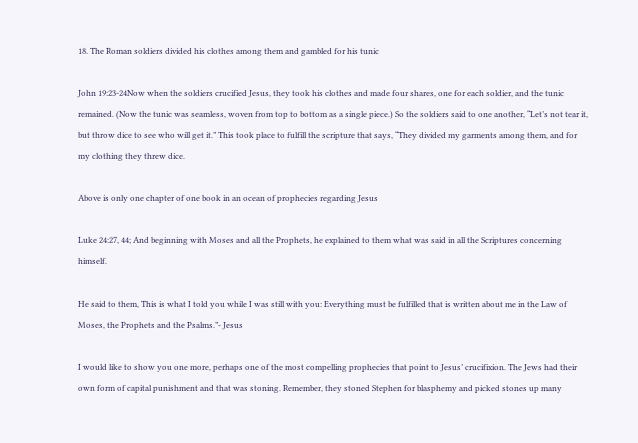18. The Roman soldiers divided his clothes among them and gambled for his tunic

John 19:23-24Now when the soldiers crucified Jesus, they took his clothes and made four shares, one for each soldier, and the tunic remained. (Now the tunic was seamless, woven from top to bottom as a single piece.) So the soldiers said to one another, “Let’s not tear it, but throw dice to see who will get it.” This took place to fulfill the scripture that says, “They divided my garments among them, and for my clothing they threw dice.

Above is only one chapter of one book in an ocean of prophecies regarding Jesus

Luke 24:27, 44; And beginning with Moses and all the Prophets, he explained to them what was said in all the Scriptures concerning himself.

He said to them, This is what I told you while I was still with you: Everything must be fulfilled that is written about me in the Law of Moses, the Prophets and the Psalms.”- Jesus

I would like to show you one more, perhaps one of the most compelling prophecies that point to Jesus’ crucifixion. The Jews had their own form of capital punishment and that was stoning. Remember, they stoned Stephen for blasphemy and picked stones up many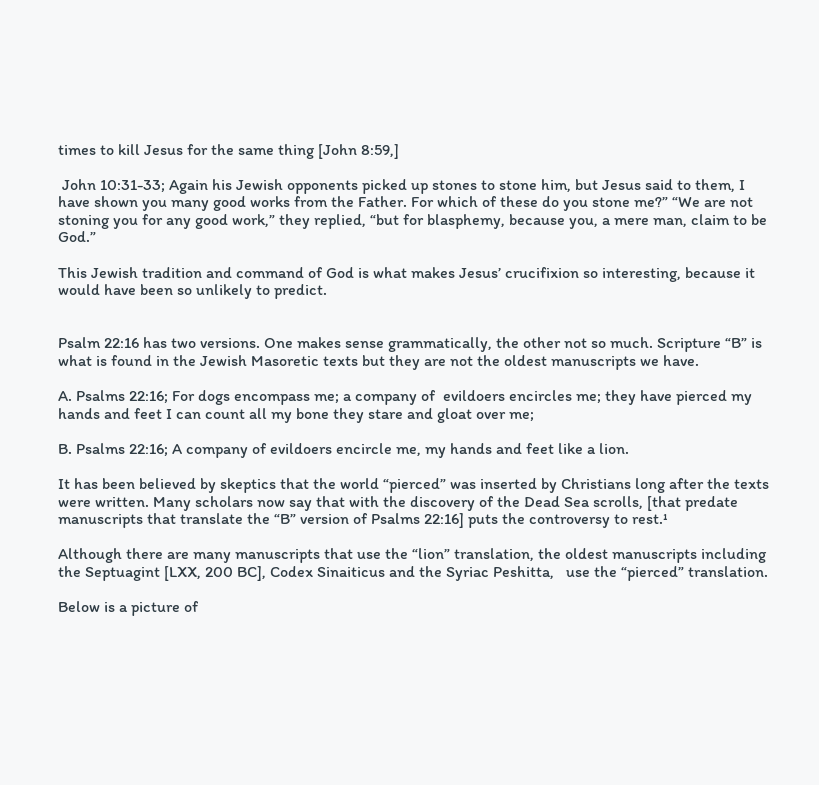times to kill Jesus for the same thing [John 8:59,]

 John 10:31-33; Again his Jewish opponents picked up stones to stone him, but Jesus said to them, I have shown you many good works from the Father. For which of these do you stone me?” “We are not stoning you for any good work,” they replied, “but for blasphemy, because you, a mere man, claim to be God.”

This Jewish tradition and command of God is what makes Jesus’ crucifixion so interesting, because it would have been so unlikely to predict.


Psalm 22:16 has two versions. One makes sense grammatically, the other not so much. Scripture “B” is what is found in the Jewish Masoretic texts but they are not the oldest manuscripts we have.

A. Psalms 22:16; For dogs encompass me; a company of  evildoers encircles me; they have pierced my hands and feet I can count all my bone they stare and gloat over me;

B. Psalms 22:16; A company of evildoers encircle me, my hands and feet like a lion.

It has been believed by skeptics that the world “pierced” was inserted by Christians long after the texts were written. Many scholars now say that with the discovery of the Dead Sea scrolls, [that predate manuscripts that translate the “B” version of Psalms 22:16] puts the controversy to rest.¹

Although there are many manuscripts that use the “lion” translation, the oldest manuscripts including the Septuagint [LXX, 200 BC], Codex Sinaiticus and the Syriac Peshitta,   use the “pierced” translation.

Below is a picture of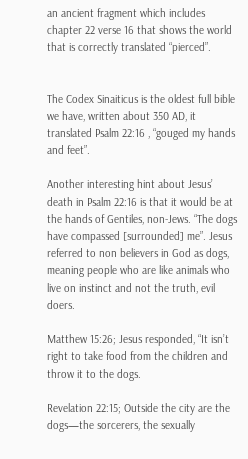an ancient fragment which includes chapter 22 verse 16 that shows the world that is correctly translated “pierced”.


The Codex Sinaiticus is the oldest full bible we have, written about 350 AD, it translated Psalm 22:16 , “gouged my hands and feet”.

Another interesting hint about Jesus’ death in Psalm 22:16 is that it would be at the hands of Gentiles, non-Jews. “The dogs have compassed [surrounded] me”. Jesus referred to non believers in God as dogs, meaning people who are like animals who live on instinct and not the truth, evil doers.

Matthew 15:26; Jesus responded, “It isn’t right to take food from the children and throw it to the dogs.

Revelation 22:15; Outside the city are the dogs—the sorcerers, the sexually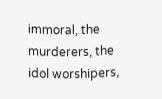immoral, the murderers, the idol worshipers,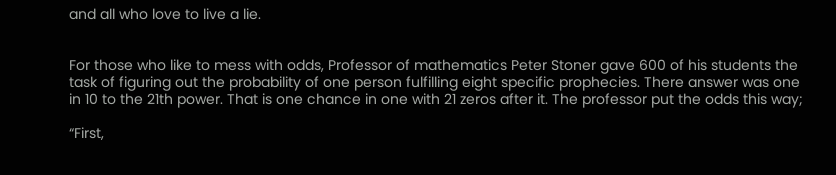and all who love to live a lie.


For those who like to mess with odds, Professor of mathematics Peter Stoner gave 600 of his students the task of figuring out the probability of one person fulfilling eight specific prophecies. There answer was one in 10 to the 21th power. That is one chance in one with 21 zeros after it. The professor put the odds this way;

“First,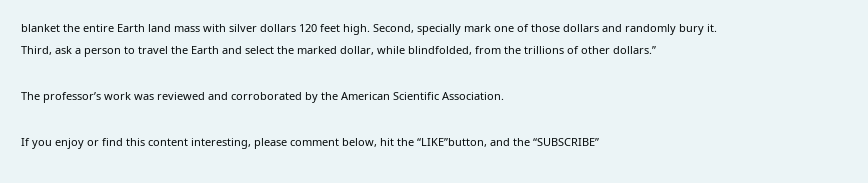blanket the entire Earth land mass with silver dollars 120 feet high. Second, specially mark one of those dollars and randomly bury it. Third, ask a person to travel the Earth and select the marked dollar, while blindfolded, from the trillions of other dollars.”

The professor’s work was reviewed and corroborated by the American Scientific Association.

If you enjoy or find this content interesting, please comment below, hit the “LIKE”button, and the “SUBSCRIBE”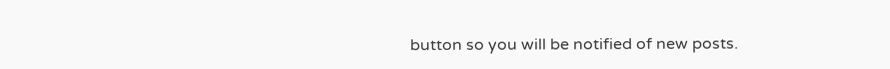button so you will be notified of new posts.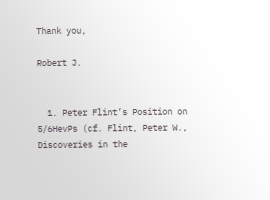Thank you,

Robert J.


  1. Peter Flint’s Position on 5/6HevPs (cf. Flint, Peter W., Discoveries in the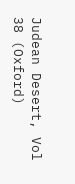Judean Desert, Vol 38 (Oxford)